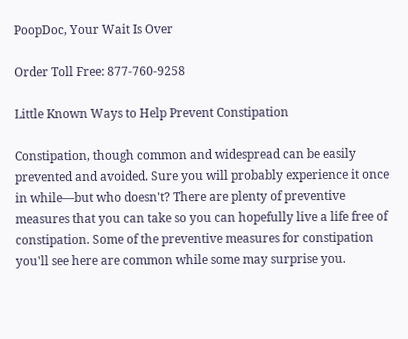PoopDoc, Your Wait Is Over

Order Toll Free: 877-760-9258

Little Known Ways to Help Prevent Constipation

Constipation, though common and widespread can be easily prevented and avoided. Sure you will probably experience it once in while—but who doesn't? There are plenty of preventive measures that you can take so you can hopefully live a life free of constipation. Some of the preventive measures for constipation you'll see here are common while some may surprise you.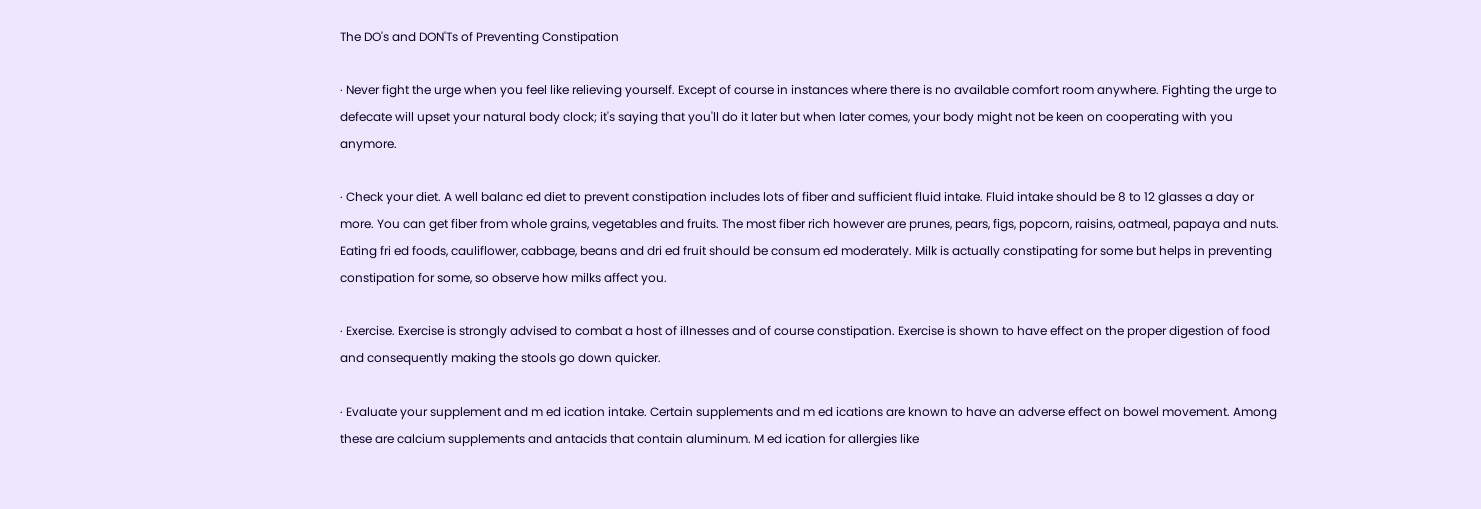The DO's and DON'Ts of Preventing Constipation

· Never fight the urge when you feel like relieving yourself. Except of course in instances where there is no available comfort room anywhere. Fighting the urge to defecate will upset your natural body clock; it's saying that you'll do it later but when later comes, your body might not be keen on cooperating with you anymore.

· Check your diet. A well balanc ed diet to prevent constipation includes lots of fiber and sufficient fluid intake. Fluid intake should be 8 to 12 glasses a day or more. You can get fiber from whole grains, vegetables and fruits. The most fiber rich however are prunes, pears, figs, popcorn, raisins, oatmeal, papaya and nuts. Eating fri ed foods, cauliflower, cabbage, beans and dri ed fruit should be consum ed moderately. Milk is actually constipating for some but helps in preventing constipation for some, so observe how milks affect you.

· Exercise. Exercise is strongly advised to combat a host of illnesses and of course constipation. Exercise is shown to have effect on the proper digestion of food and consequently making the stools go down quicker.

· Evaluate your supplement and m ed ication intake. Certain supplements and m ed ications are known to have an adverse effect on bowel movement. Among these are calcium supplements and antacids that contain aluminum. M ed ication for allergies like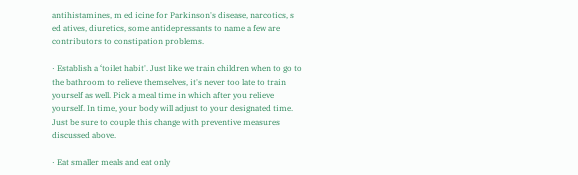antihistamines, m ed icine for Parkinson's disease, narcotics, s ed atives, diuretics, some antidepressants to name a few are contributors to constipation problems.

· Establish a ‘toilet habit'. Just like we train children when to go to the bathroom to relieve themselves, it's never too late to train yourself as well. Pick a meal time in which after you relieve yourself. In time, your body will adjust to your designated time. Just be sure to couple this change with preventive measures discussed above.

· Eat smaller meals and eat only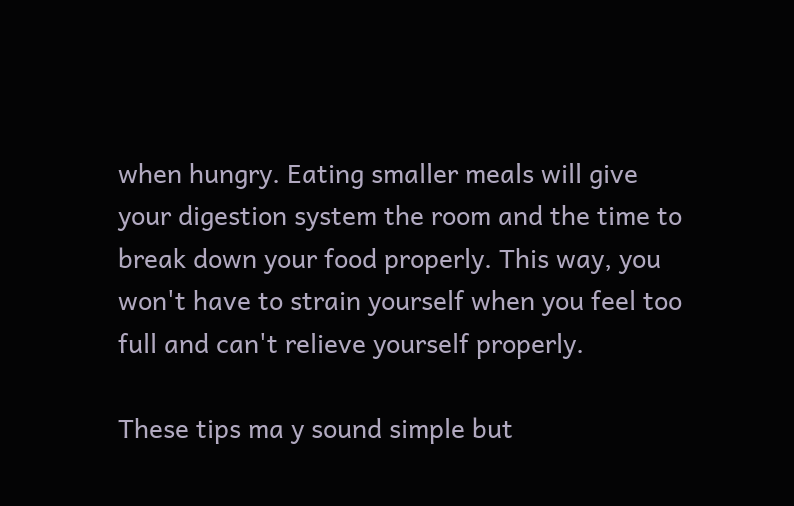when hungry. Eating smaller meals will give your digestion system the room and the time to break down your food properly. This way, you won't have to strain yourself when you feel too full and can't relieve yourself properly.

These tips ma y sound simple but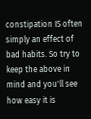constipation IS often simply an effect of bad habits. So try to keep the above in mind and you'll see how easy it is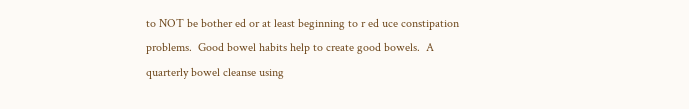to NOT be bother ed or at least beginning to r ed uce constipation problems.  Good bowel habits help to create good bowels.  A quarterly bowel cleanse using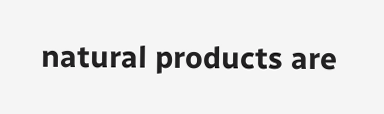natural products are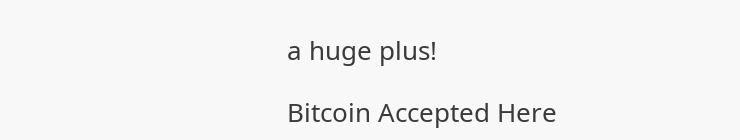a huge plus!

Bitcoin Accepted Here